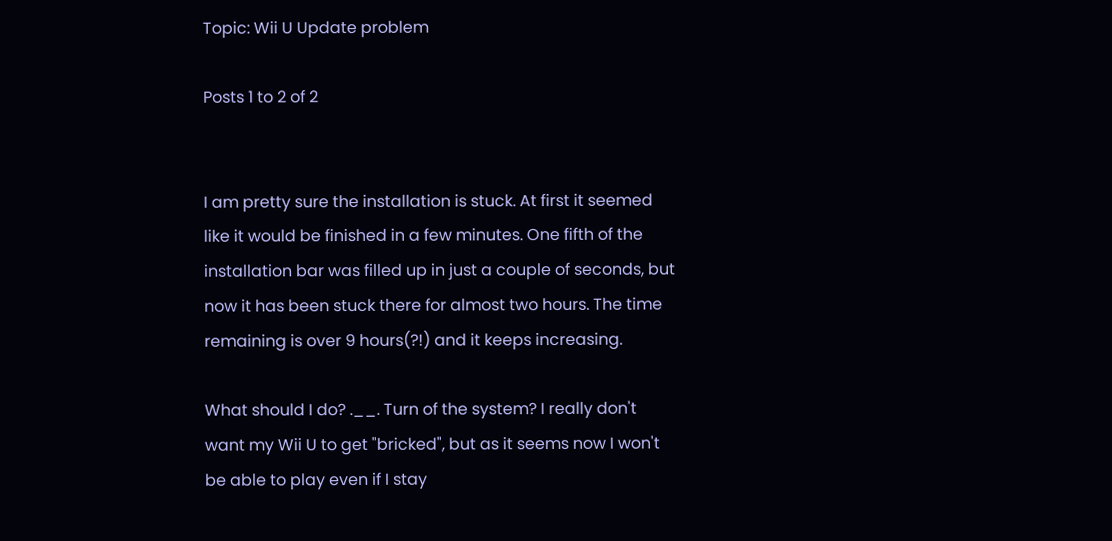Topic: Wii U Update problem

Posts 1 to 2 of 2


I am pretty sure the installation is stuck. At first it seemed like it would be finished in a few minutes. One fifth of the installation bar was filled up in just a couple of seconds, but now it has been stuck there for almost two hours. The time remaining is over 9 hours(?!) and it keeps increasing.

What should I do? .__. Turn of the system? I really don't want my Wii U to get "bricked", but as it seems now I won't be able to play even if I stay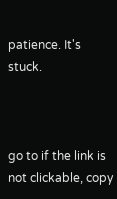patience. It's stuck.



go to if the link is not clickable, copy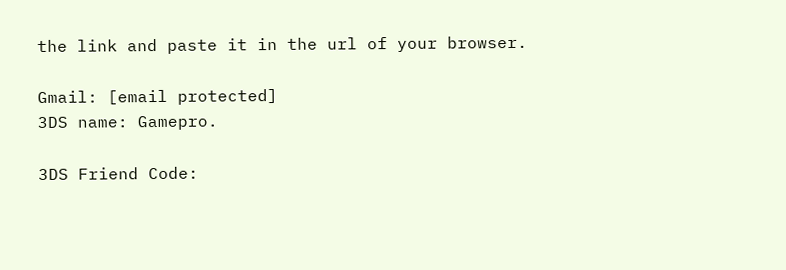the link and paste it in the url of your browser.

Gmail: [email protected]
3DS name: Gamepro.

3DS Friend Code: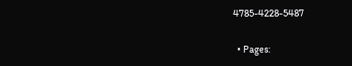4785-4228-5487


  • Pages: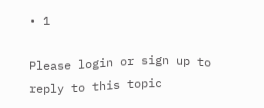• 1

Please login or sign up to reply to this topic